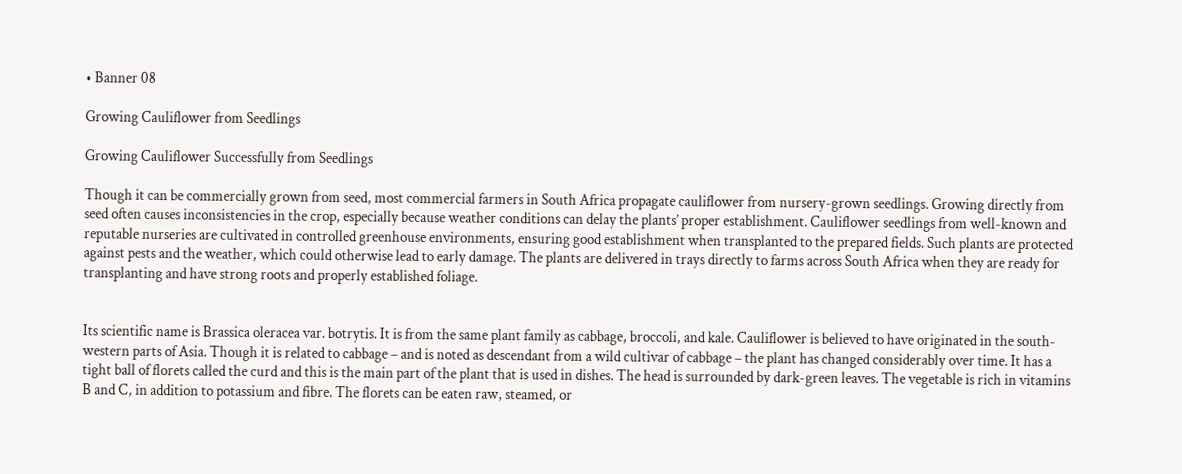• Banner 08

Growing Cauliflower from Seedlings

Growing Cauliflower Successfully from Seedlings

Though it can be commercially grown from seed, most commercial farmers in South Africa propagate cauliflower from nursery-grown seedlings. Growing directly from seed often causes inconsistencies in the crop, especially because weather conditions can delay the plants’ proper establishment. Cauliflower seedlings from well-known and reputable nurseries are cultivated in controlled greenhouse environments, ensuring good establishment when transplanted to the prepared fields. Such plants are protected against pests and the weather, which could otherwise lead to early damage. The plants are delivered in trays directly to farms across South Africa when they are ready for transplanting and have strong roots and properly established foliage.


Its scientific name is Brassica oleracea var. botrytis. It is from the same plant family as cabbage, broccoli, and kale. Cauliflower is believed to have originated in the south-western parts of Asia. Though it is related to cabbage – and is noted as descendant from a wild cultivar of cabbage – the plant has changed considerably over time. It has a tight ball of florets called the curd and this is the main part of the plant that is used in dishes. The head is surrounded by dark-green leaves. The vegetable is rich in vitamins B and C, in addition to potassium and fibre. The florets can be eaten raw, steamed, or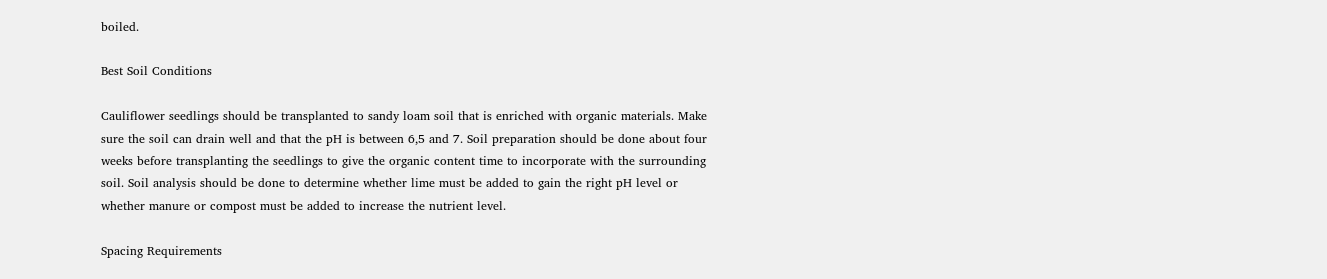boiled.

Best Soil Conditions

Cauliflower seedlings should be transplanted to sandy loam soil that is enriched with organic materials. Make sure the soil can drain well and that the pH is between 6,5 and 7. Soil preparation should be done about four weeks before transplanting the seedlings to give the organic content time to incorporate with the surrounding soil. Soil analysis should be done to determine whether lime must be added to gain the right pH level or whether manure or compost must be added to increase the nutrient level.

Spacing Requirements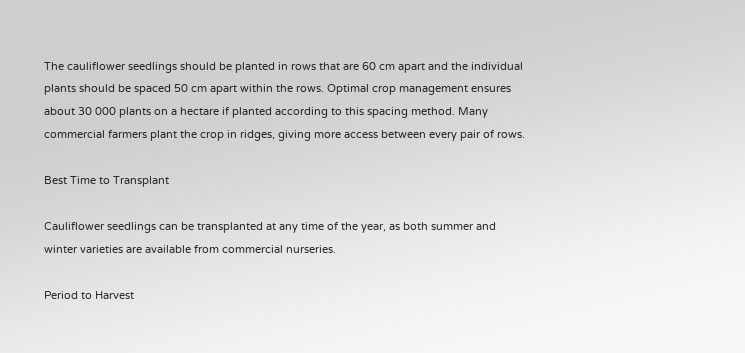The cauliflower seedlings should be planted in rows that are 60 cm apart and the individual plants should be spaced 50 cm apart within the rows. Optimal crop management ensures about 30 000 plants on a hectare if planted according to this spacing method. Many commercial farmers plant the crop in ridges, giving more access between every pair of rows.

Best Time to Transplant

Cauliflower seedlings can be transplanted at any time of the year, as both summer and winter varieties are available from commercial nurseries.

Period to Harvest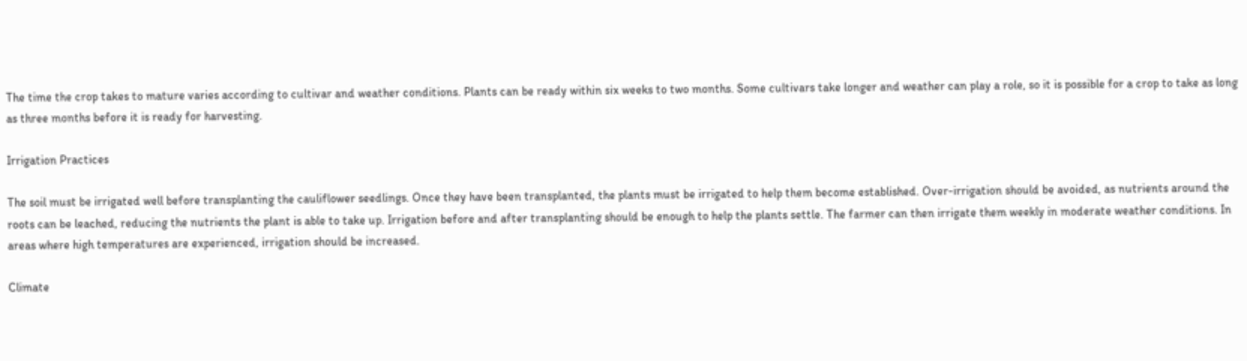The time the crop takes to mature varies according to cultivar and weather conditions. Plants can be ready within six weeks to two months. Some cultivars take longer and weather can play a role, so it is possible for a crop to take as long as three months before it is ready for harvesting.

Irrigation Practices

The soil must be irrigated well before transplanting the cauliflower seedlings. Once they have been transplanted, the plants must be irrigated to help them become established. Over-irrigation should be avoided, as nutrients around the roots can be leached, reducing the nutrients the plant is able to take up. Irrigation before and after transplanting should be enough to help the plants settle. The farmer can then irrigate them weekly in moderate weather conditions. In areas where high temperatures are experienced, irrigation should be increased.

Climate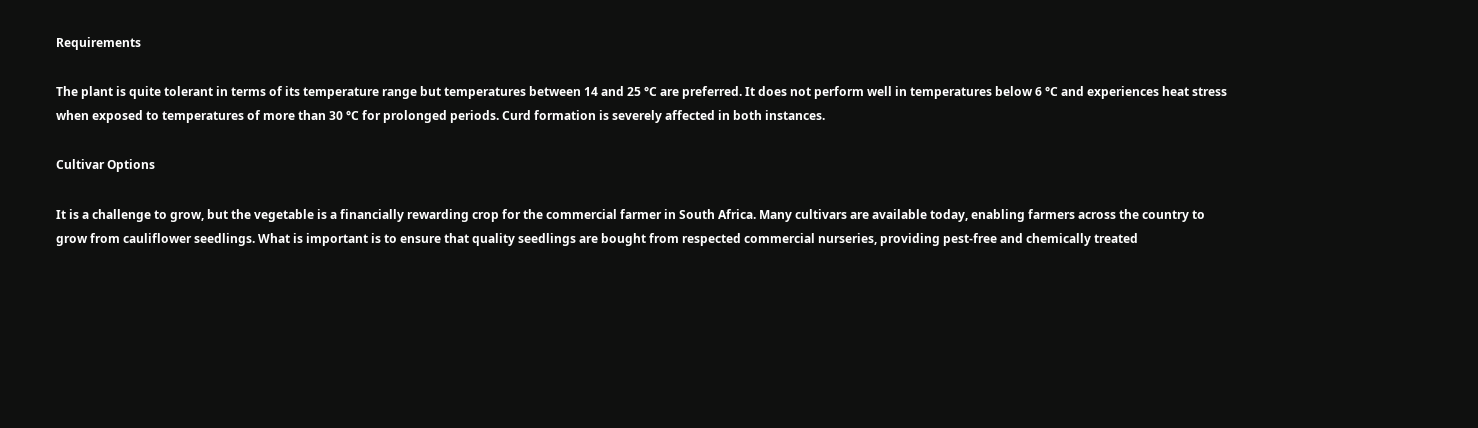Requirements

The plant is quite tolerant in terms of its temperature range but temperatures between 14 and 25 °C are preferred. It does not perform well in temperatures below 6 °C and experiences heat stress when exposed to temperatures of more than 30 °C for prolonged periods. Curd formation is severely affected in both instances.

Cultivar Options

It is a challenge to grow, but the vegetable is a financially rewarding crop for the commercial farmer in South Africa. Many cultivars are available today, enabling farmers across the country to grow from cauliflower seedlings. What is important is to ensure that quality seedlings are bought from respected commercial nurseries, providing pest-free and chemically treated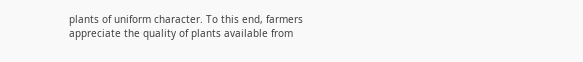plants of uniform character. To this end, farmers appreciate the quality of plants available from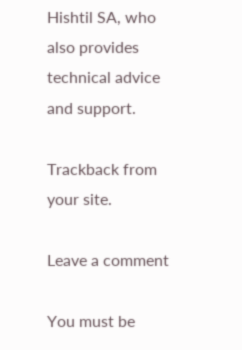Hishtil SA, who also provides technical advice and support.

Trackback from your site.

Leave a comment

You must be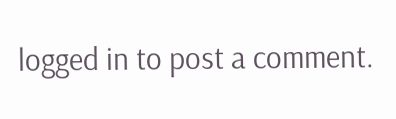logged in to post a comment.